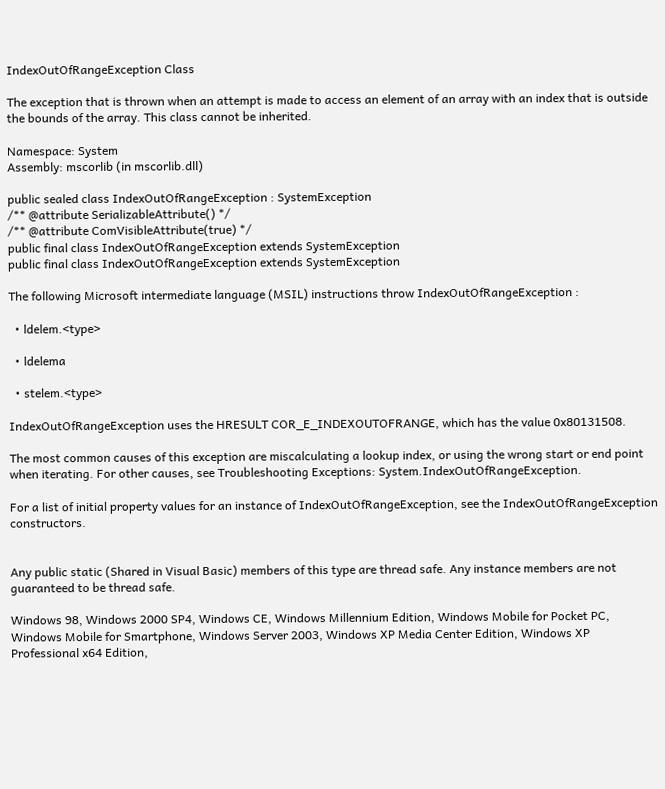IndexOutOfRangeException Class

The exception that is thrown when an attempt is made to access an element of an array with an index that is outside the bounds of the array. This class cannot be inherited.

Namespace: System
Assembly: mscorlib (in mscorlib.dll)

public sealed class IndexOutOfRangeException : SystemException
/** @attribute SerializableAttribute() */
/** @attribute ComVisibleAttribute(true) */
public final class IndexOutOfRangeException extends SystemException
public final class IndexOutOfRangeException extends SystemException

The following Microsoft intermediate language (MSIL) instructions throw IndexOutOfRangeException :

  • ldelem.<type>

  • ldelema

  • stelem.<type>

IndexOutOfRangeException uses the HRESULT COR_E_INDEXOUTOFRANGE, which has the value 0x80131508.

The most common causes of this exception are miscalculating a lookup index, or using the wrong start or end point when iterating. For other causes, see Troubleshooting Exceptions: System.IndexOutOfRangeException.

For a list of initial property values for an instance of IndexOutOfRangeException, see the IndexOutOfRangeException constructors.


Any public static (Shared in Visual Basic) members of this type are thread safe. Any instance members are not guaranteed to be thread safe.

Windows 98, Windows 2000 SP4, Windows CE, Windows Millennium Edition, Windows Mobile for Pocket PC, Windows Mobile for Smartphone, Windows Server 2003, Windows XP Media Center Edition, Windows XP Professional x64 Edition,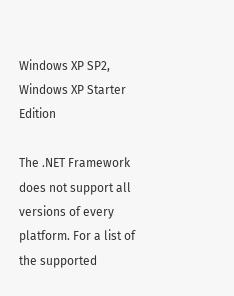Windows XP SP2, Windows XP Starter Edition

The .NET Framework does not support all versions of every platform. For a list of the supported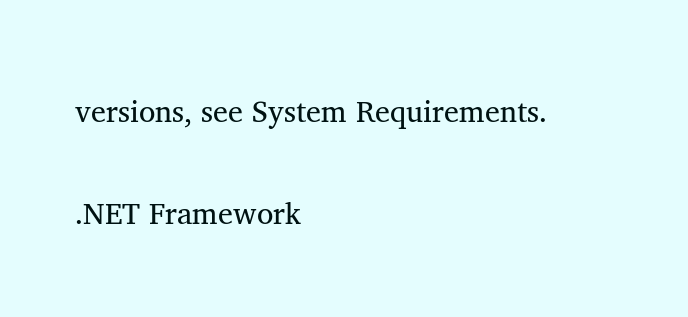versions, see System Requirements.

.NET Framework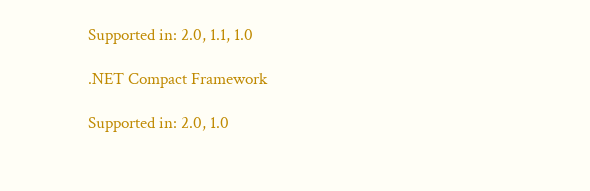Supported in: 2.0, 1.1, 1.0

.NET Compact Framework

Supported in: 2.0, 1.0